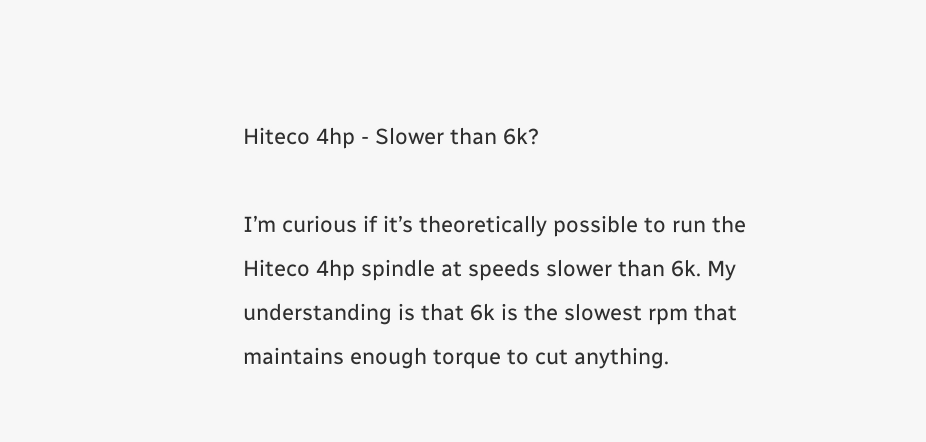Hiteco 4hp - Slower than 6k?

I’m curious if it’s theoretically possible to run the Hiteco 4hp spindle at speeds slower than 6k. My understanding is that 6k is the slowest rpm that maintains enough torque to cut anything.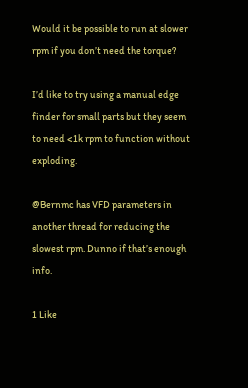Would it be possible to run at slower rpm if you don’t need the torque?

I’d like to try using a manual edge finder for small parts but they seem to need <1k rpm to function without exploding.

@Bernmc has VFD parameters in another thread for reducing the slowest rpm. Dunno if that’s enough info.

1 Like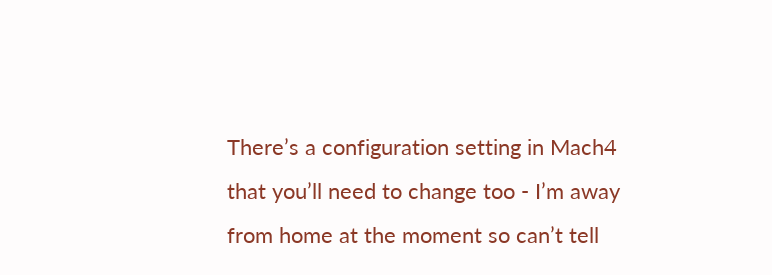There’s a configuration setting in Mach4 that you’ll need to change too - I’m away from home at the moment so can’t tell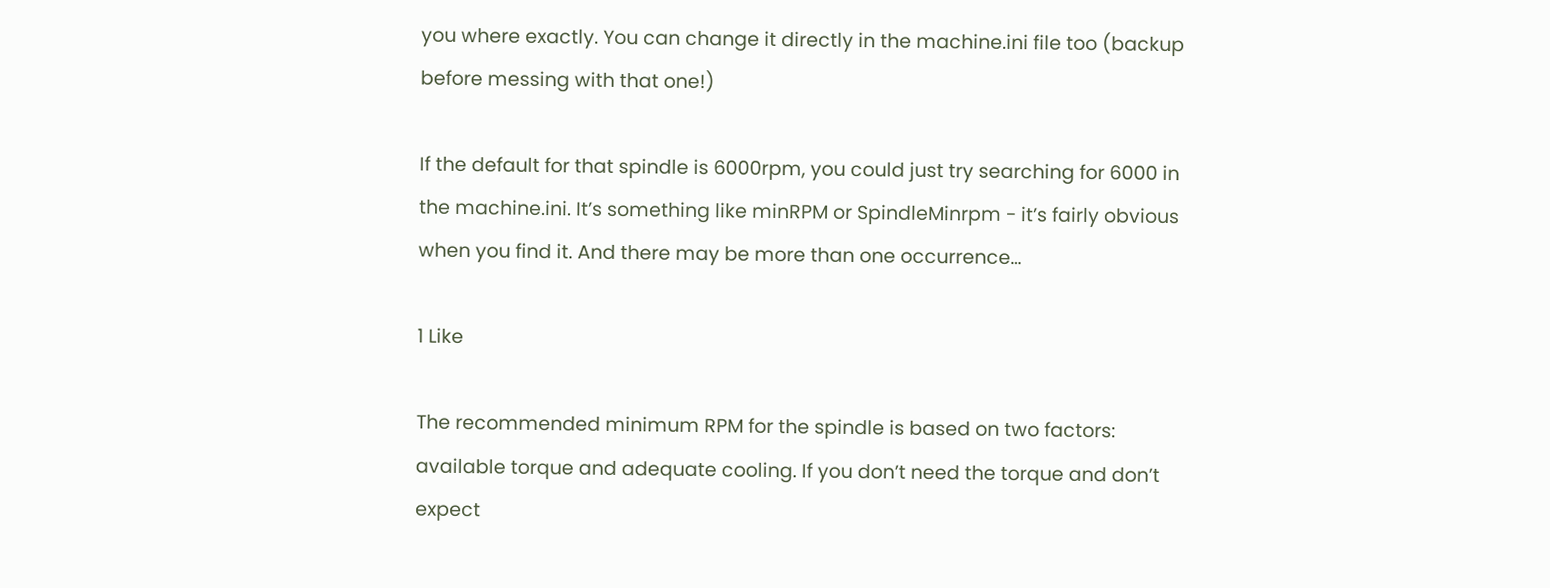you where exactly. You can change it directly in the machine.ini file too (backup before messing with that one!)

If the default for that spindle is 6000rpm, you could just try searching for 6000 in the machine.ini. It’s something like minRPM or SpindleMinrpm - it’s fairly obvious when you find it. And there may be more than one occurrence…

1 Like

The recommended minimum RPM for the spindle is based on two factors: available torque and adequate cooling. If you don’t need the torque and don’t expect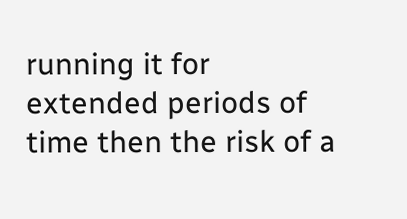running it for extended periods of time then the risk of a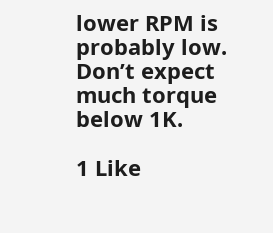lower RPM is probably low. Don’t expect much torque below 1K.

1 Like